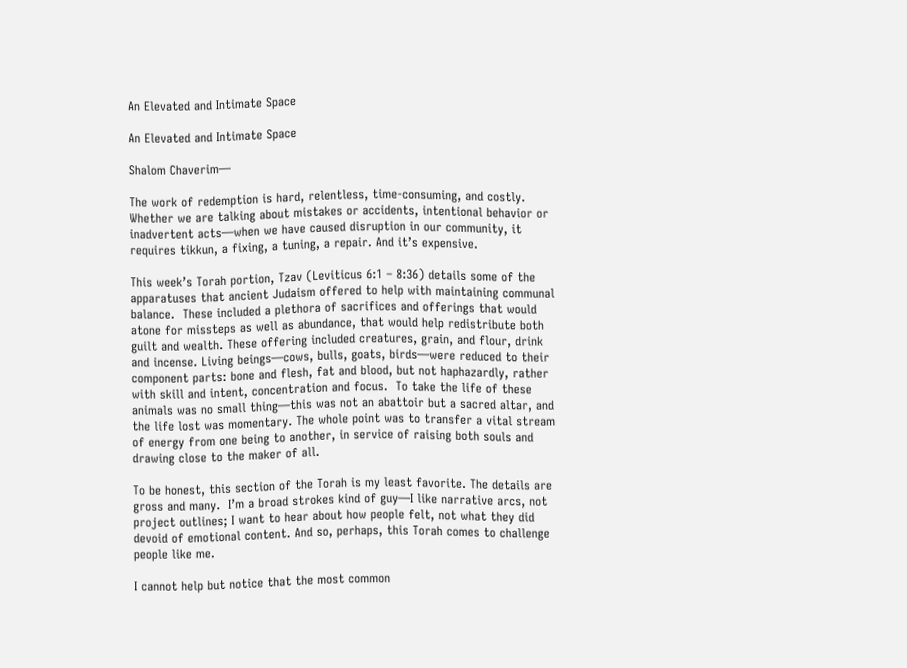An Elevated and Intimate Space

An Elevated and Intimate Space

Shalom Chaverim—

The work of redemption is hard, relentless, time-consuming, and costly.  Whether we are talking about mistakes or accidents, intentional behavior or inadvertent acts—when we have caused disruption in our community, it requires tikkun, a fixing, a tuning, a repair. And it’s expensive.

This week’s Torah portion, Tzav (Leviticus 6:1 – 8:36) details some of the apparatuses that ancient Judaism offered to help with maintaining communal balance.  These included a plethora of sacrifices and offerings that would atone for missteps as well as abundance, that would help redistribute both guilt and wealth. These offering included creatures, grain, and flour, drink and incense. Living beings—cows, bulls, goats, birds—were reduced to their component parts: bone and flesh, fat and blood, but not haphazardly, rather with skill and intent, concentration and focus.  To take the life of these animals was no small thing—this was not an abattoir but a sacred altar, and the life lost was momentary. The whole point was to transfer a vital stream of energy from one being to another, in service of raising both souls and drawing close to the maker of all.

To be honest, this section of the Torah is my least favorite. The details are gross and many.  I’m a broad strokes kind of guy—I like narrative arcs, not project outlines; I want to hear about how people felt, not what they did devoid of emotional content. And so, perhaps, this Torah comes to challenge people like me.

I cannot help but notice that the most common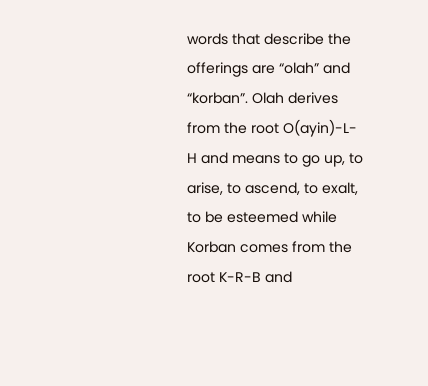words that describe the offerings are “olah” and “korban”. Olah derives from the root O(ayin)-L-H and means to go up, to arise, to ascend, to exalt, to be esteemed while Korban comes from the root K-R-B and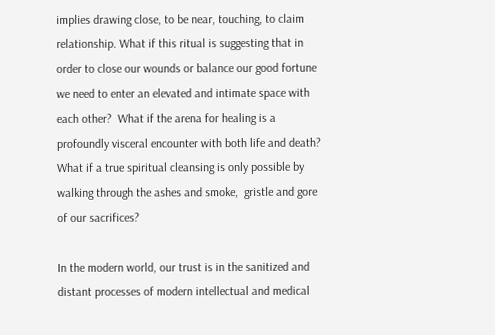implies drawing close, to be near, touching, to claim relationship. What if this ritual is suggesting that in order to close our wounds or balance our good fortune we need to enter an elevated and intimate space with each other?  What if the arena for healing is a profoundly visceral encounter with both life and death? What if a true spiritual cleansing is only possible by walking through the ashes and smoke,  gristle and gore of our sacrifices?

In the modern world, our trust is in the sanitized and distant processes of modern intellectual and medical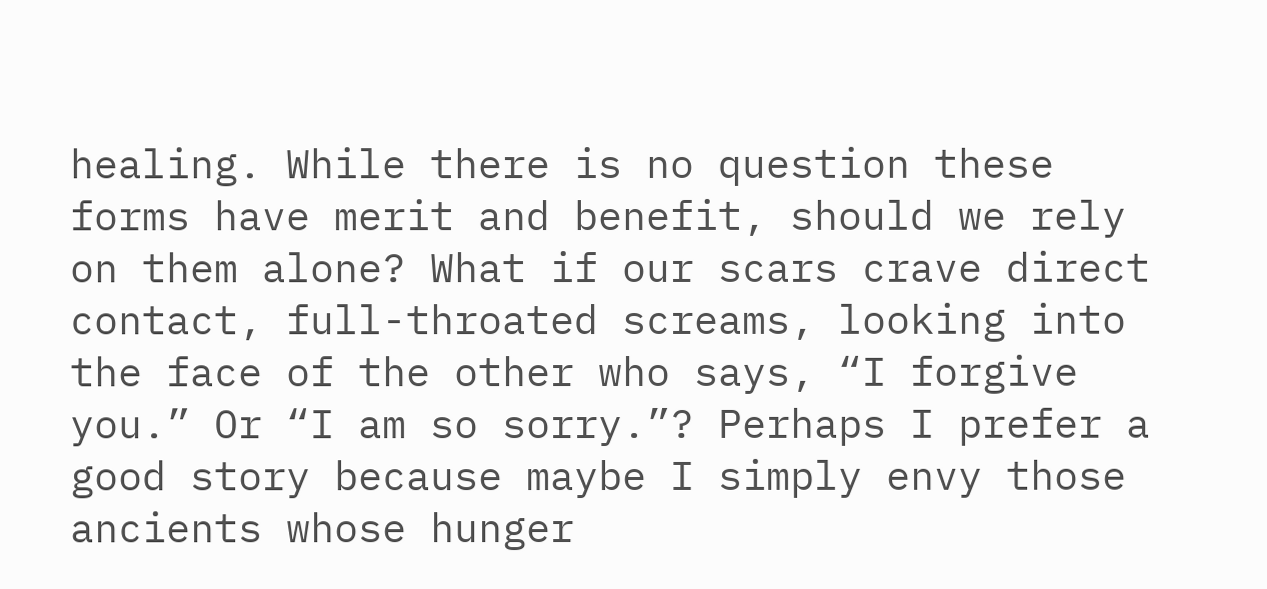healing. While there is no question these forms have merit and benefit, should we rely on them alone? What if our scars crave direct contact, full-throated screams, looking into the face of the other who says, “I forgive you.” Or “I am so sorry.”? Perhaps I prefer a good story because maybe I simply envy those ancients whose hunger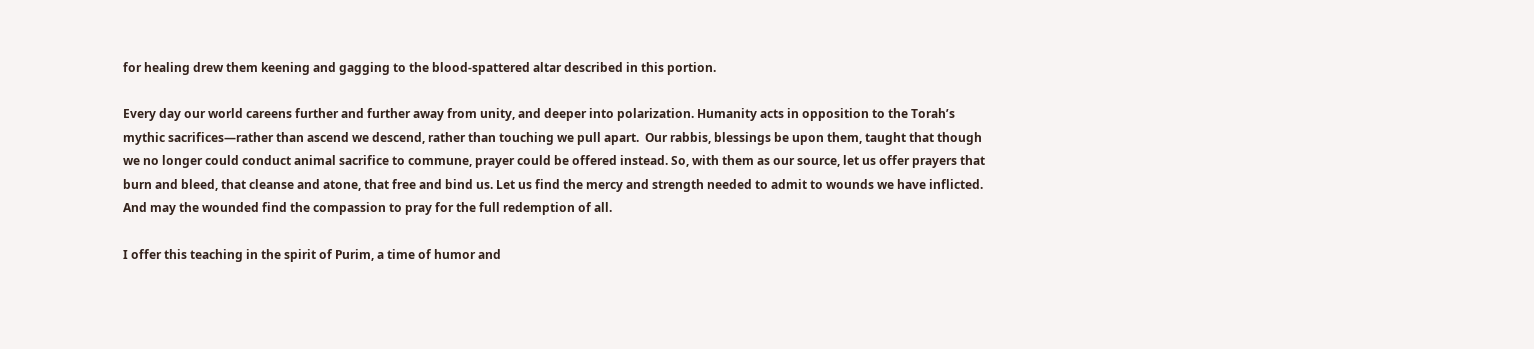for healing drew them keening and gagging to the blood-spattered altar described in this portion.

Every day our world careens further and further away from unity, and deeper into polarization. Humanity acts in opposition to the Torah’s mythic sacrifices—rather than ascend we descend, rather than touching we pull apart.  Our rabbis, blessings be upon them, taught that though we no longer could conduct animal sacrifice to commune, prayer could be offered instead. So, with them as our source, let us offer prayers that burn and bleed, that cleanse and atone, that free and bind us. Let us find the mercy and strength needed to admit to wounds we have inflicted. And may the wounded find the compassion to pray for the full redemption of all.

I offer this teaching in the spirit of Purim, a time of humor and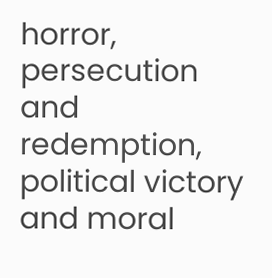horror, persecution and redemption, political victory and moral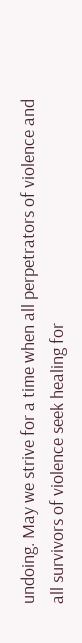undoing. May we strive for a time when all perpetrators of violence and all survivors of violence seek healing for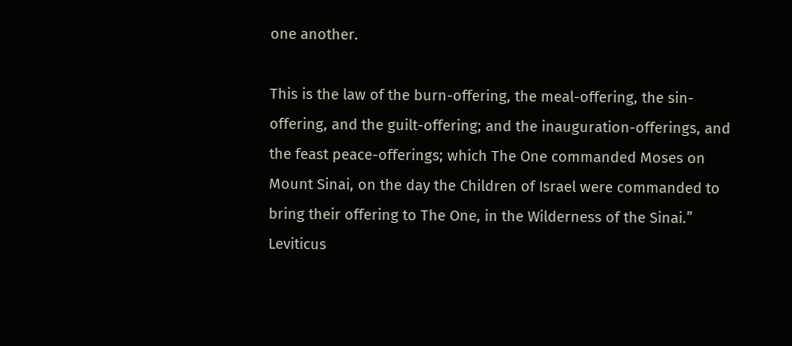one another.

This is the law of the burn-offering, the meal-offering, the sin-offering, and the guilt-offering; and the inauguration-offerings, and the feast peace-offerings; which The One commanded Moses on Mount Sinai, on the day the Children of Israel were commanded to bring their offering to The One, in the Wilderness of the Sinai.” Leviticus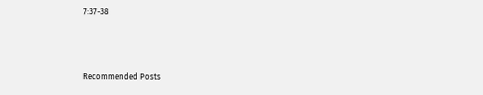7:37-38



Recommended Posts